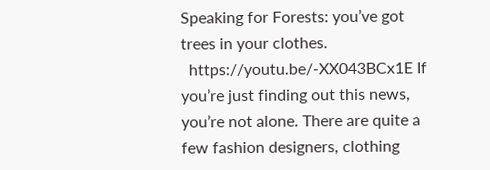Speaking for Forests: you’ve got trees in your clothes.
  https://youtu.be/-XX043BCx1E If you’re just finding out this news, you’re not alone. There are quite a few fashion designers, clothing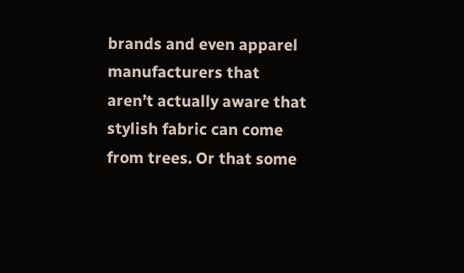brands and even apparel manufacturers that aren’t actually aware that stylish fabric can come from trees. Or that some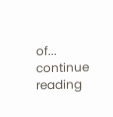of...
continue reading